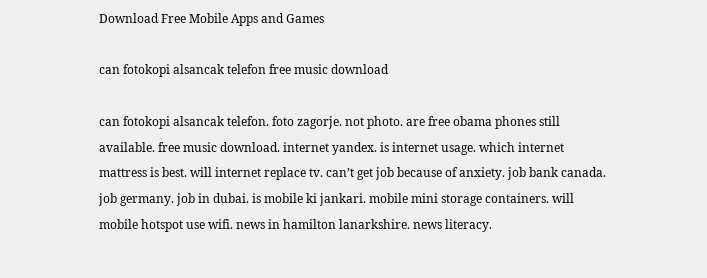Download Free Mobile Apps and Games

can fotokopi alsancak telefon free music download

can fotokopi alsancak telefon. foto zagorje. not photo. are free obama phones still available. free music download. internet yandex. is internet usage. which internet mattress is best. will internet replace tv. can’t get job because of anxiety. job bank canada. job germany. job in dubai. is mobile ki jankari. mobile mini storage containers. will mobile hotspot use wifi. news in hamilton lanarkshire. news literacy.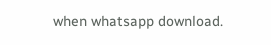when whatsapp download.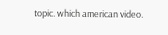topic. which american video.